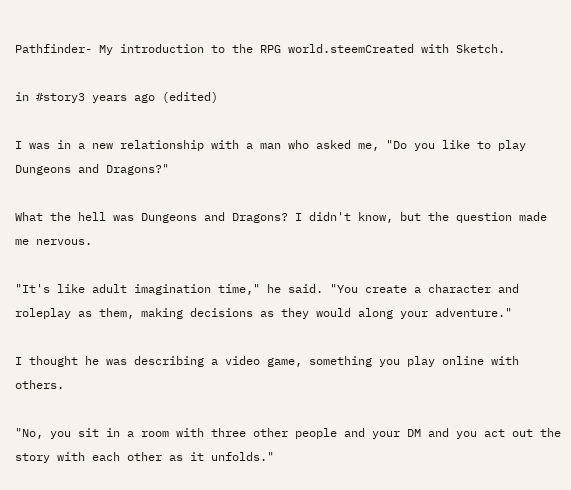Pathfinder- My introduction to the RPG world.steemCreated with Sketch.

in #story3 years ago (edited)

I was in a new relationship with a man who asked me, "Do you like to play Dungeons and Dragons?"

What the hell was Dungeons and Dragons? I didn't know, but the question made me nervous.

"It's like adult imagination time," he said. "You create a character and roleplay as them, making decisions as they would along your adventure."

I thought he was describing a video game, something you play online with others.

"No, you sit in a room with three other people and your DM and you act out the story with each other as it unfolds."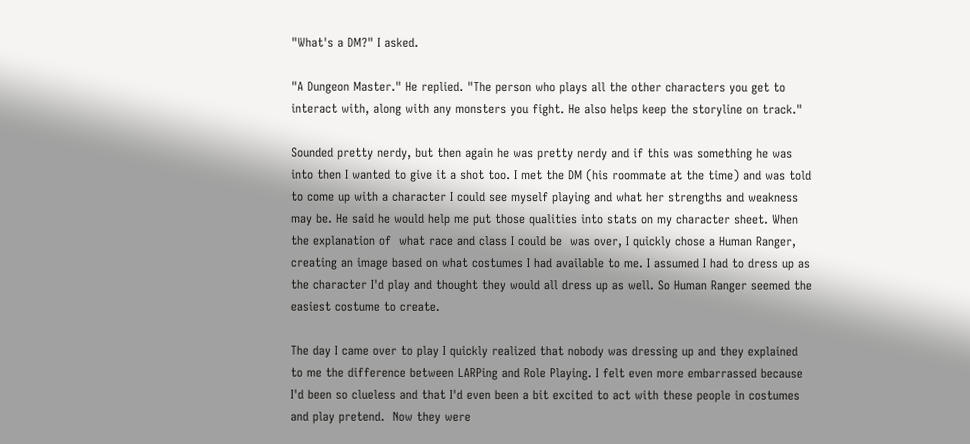"What's a DM?" I asked.

"A Dungeon Master." He replied. "The person who plays all the other characters you get to interact with, along with any monsters you fight. He also helps keep the storyline on track."

Sounded pretty nerdy, but then again he was pretty nerdy and if this was something he was into then I wanted to give it a shot too. I met the DM (his roommate at the time) and was told to come up with a character I could see myself playing and what her strengths and weakness may be. He said he would help me put those qualities into stats on my character sheet. When the explanation of  what race and class I could be  was over, I quickly chose a Human Ranger, creating an image based on what costumes I had available to me. I assumed I had to dress up as the character I'd play and thought they would all dress up as well. So Human Ranger seemed the easiest costume to create.

The day I came over to play I quickly realized that nobody was dressing up and they explained to me the difference between LARPing and Role Playing. I felt even more embarrassed because I'd been so clueless and that I'd even been a bit excited to act with these people in costumes and play pretend.  Now they were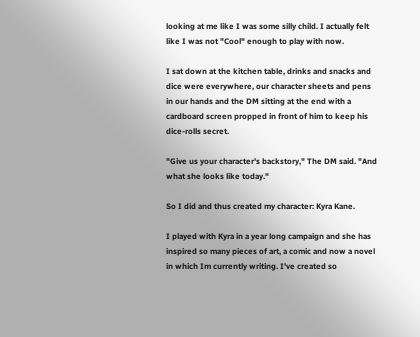looking at me like I was some silly child. I actually felt like I was not "Cool" enough to play with now.

I sat down at the kitchen table, drinks and snacks and dice were everywhere, our character sheets and pens in our hands and the DM sitting at the end with a cardboard screen propped in front of him to keep his dice-rolls secret.

"Give us your character's backstory," The DM said. "And what she looks like today."

So I did and thus created my character: Kyra Kane.

I played with Kyra in a year long campaign and she has inspired so many pieces of art, a comic and now a novel in which Im currently writing. I've created so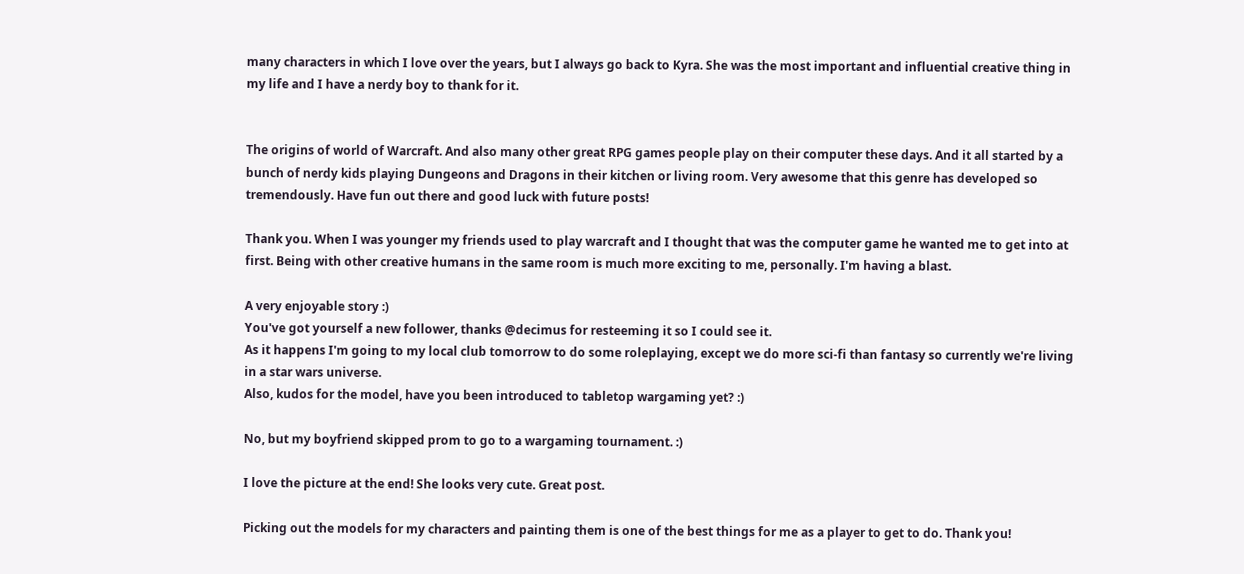many characters in which I love over the years, but I always go back to Kyra. She was the most important and influential creative thing in my life and I have a nerdy boy to thank for it.


The origins of world of Warcraft. And also many other great RPG games people play on their computer these days. And it all started by a bunch of nerdy kids playing Dungeons and Dragons in their kitchen or living room. Very awesome that this genre has developed so tremendously. Have fun out there and good luck with future posts!

Thank you. When I was younger my friends used to play warcraft and I thought that was the computer game he wanted me to get into at first. Being with other creative humans in the same room is much more exciting to me, personally. I'm having a blast.

A very enjoyable story :)
You've got yourself a new follower, thanks @decimus for resteeming it so I could see it.
As it happens I'm going to my local club tomorrow to do some roleplaying, except we do more sci-fi than fantasy so currently we're living in a star wars universe.
Also, kudos for the model, have you been introduced to tabletop wargaming yet? :)

No, but my boyfriend skipped prom to go to a wargaming tournament. :)

I love the picture at the end! She looks very cute. Great post.

Picking out the models for my characters and painting them is one of the best things for me as a player to get to do. Thank you!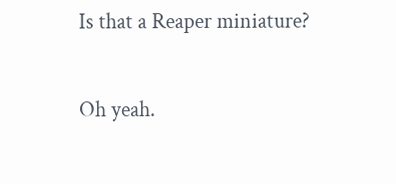Is that a Reaper miniature?

Oh yeah.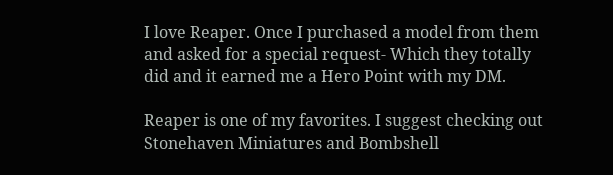I love Reaper. Once I purchased a model from them and asked for a special request- Which they totally did and it earned me a Hero Point with my DM.

Reaper is one of my favorites. I suggest checking out Stonehaven Miniatures and Bombshell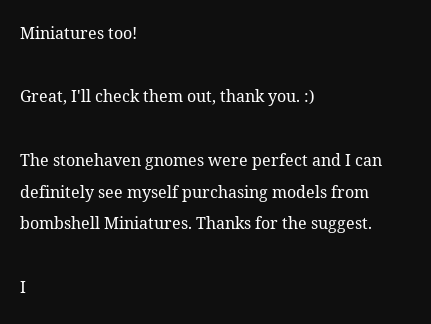Miniatures too!

Great, I'll check them out, thank you. :)

The stonehaven gnomes were perfect and I can definitely see myself purchasing models from bombshell Miniatures. Thanks for the suggest.

I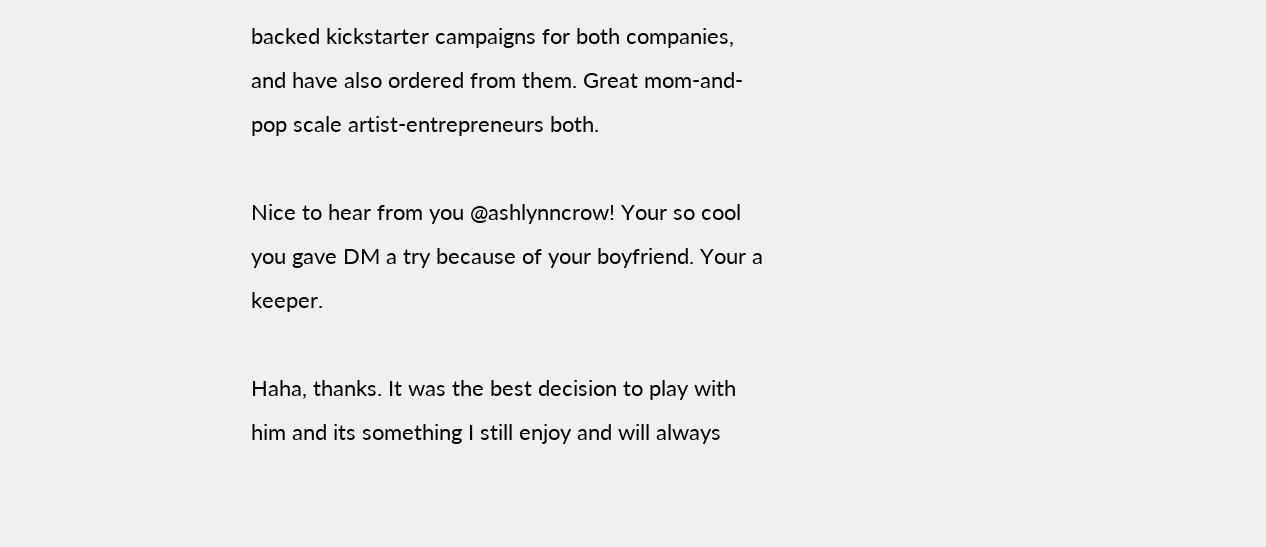backed kickstarter campaigns for both companies, and have also ordered from them. Great mom-and-pop scale artist-entrepreneurs both.

Nice to hear from you @ashlynncrow! Your so cool you gave DM a try because of your boyfriend. Your a keeper.

Haha, thanks. It was the best decision to play with him and its something I still enjoy and will always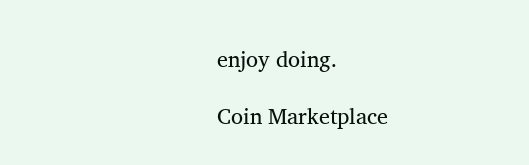enjoy doing.

Coin Marketplace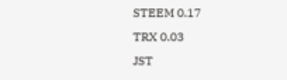STEEM 0.17
TRX 0.03
JST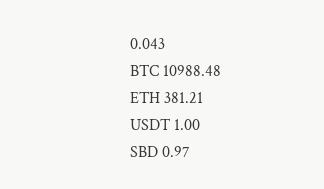0.043
BTC 10988.48
ETH 381.21
USDT 1.00
SBD 0.97